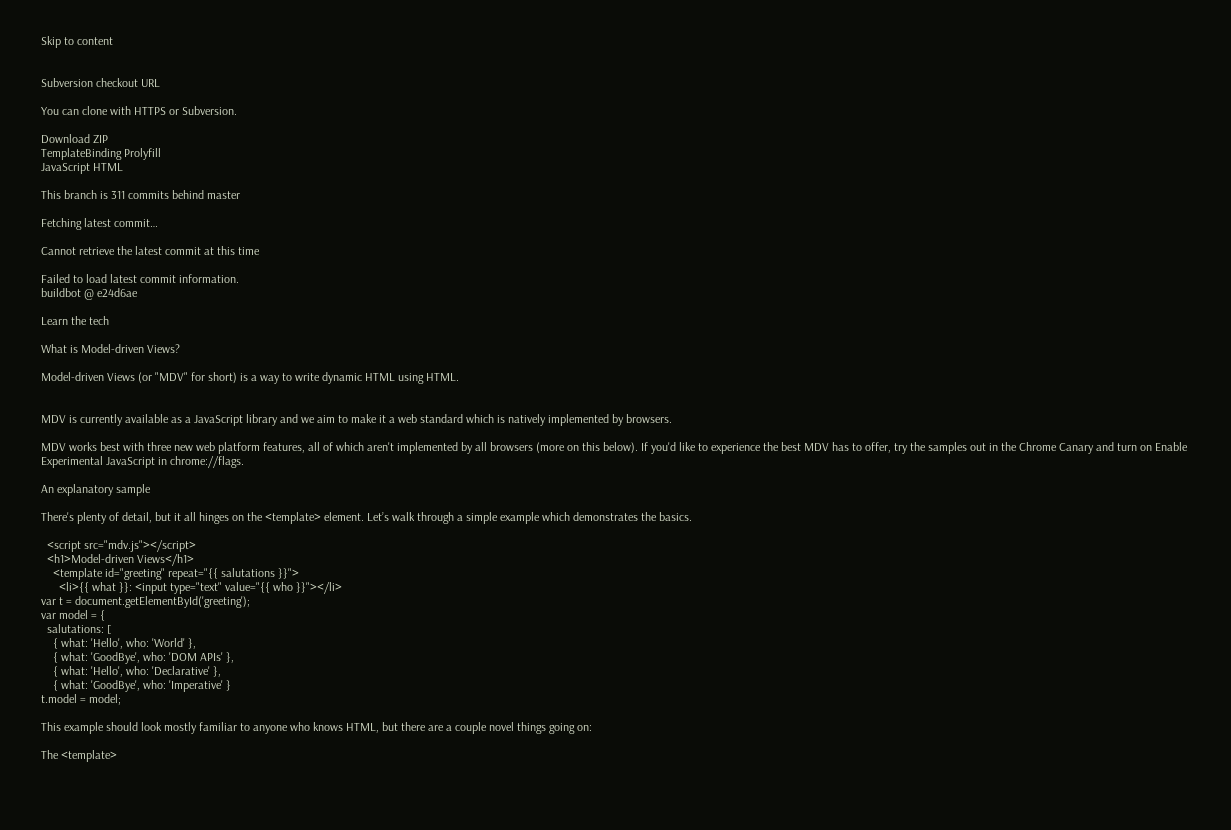Skip to content


Subversion checkout URL

You can clone with HTTPS or Subversion.

Download ZIP
TemplateBinding Prolyfill
JavaScript HTML

This branch is 311 commits behind master

Fetching latest commit…

Cannot retrieve the latest commit at this time

Failed to load latest commit information.
buildbot @ e24d6ae

Learn the tech

What is Model-driven Views?

Model-driven Views (or "MDV" for short) is a way to write dynamic HTML using HTML.


MDV is currently available as a JavaScript library and we aim to make it a web standard which is natively implemented by browsers.

MDV works best with three new web platform features, all of which aren't implemented by all browsers (more on this below). If you'd like to experience the best MDV has to offer, try the samples out in the Chrome Canary and turn on Enable Experimental JavaScript in chrome://flags.

An explanatory sample

There's plenty of detail, but it all hinges on the <template> element. Let’s walk through a simple example which demonstrates the basics.

  <script src="mdv.js"></script>
  <h1>Model-driven Views</h1>
    <template id="greeting" repeat="{{ salutations }}">
      <li>{{ what }}: <input type="text" value="{{ who }}"></li>
var t = document.getElementById('greeting');
var model = {
  salutations: [
    { what: 'Hello', who: 'World' },
    { what: 'GoodBye', who: 'DOM APIs' },
    { what: 'Hello', who: 'Declarative' },
    { what: 'GoodBye', who: 'Imperative' }
t.model = model;

This example should look mostly familiar to anyone who knows HTML, but there are a couple novel things going on:

The <template>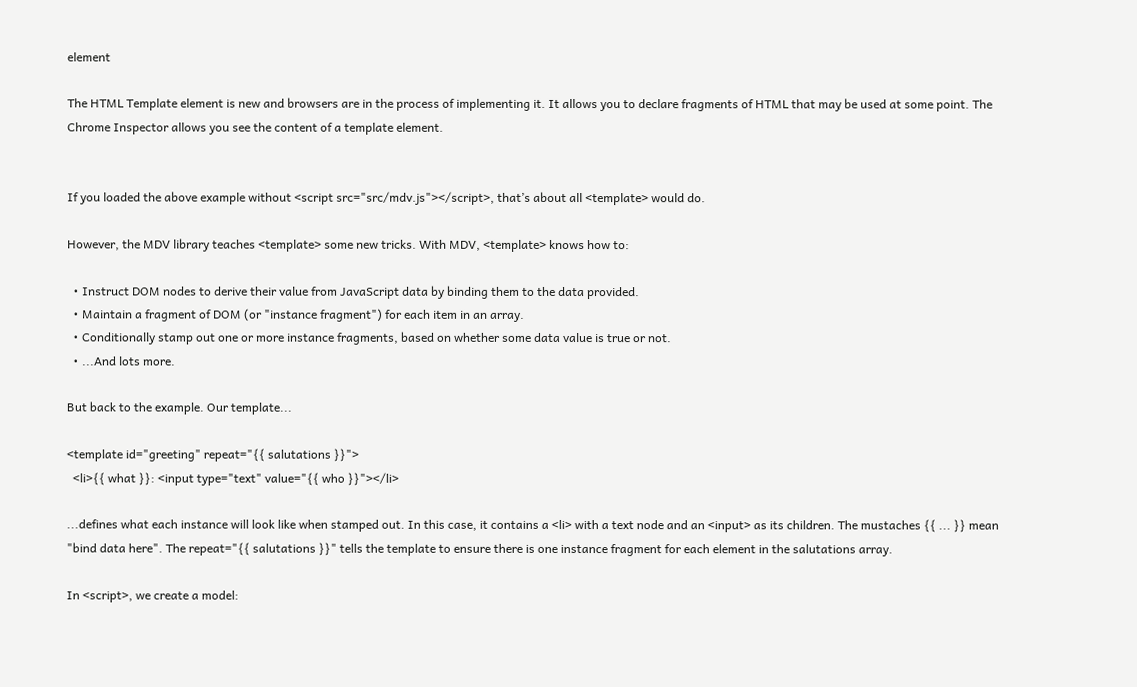element

The HTML Template element is new and browsers are in the process of implementing it. It allows you to declare fragments of HTML that may be used at some point. The Chrome Inspector allows you see the content of a template element.


If you loaded the above example without <script src="src/mdv.js"></script>, that’s about all <template> would do.

However, the MDV library teaches <template> some new tricks. With MDV, <template> knows how to:

  • Instruct DOM nodes to derive their value from JavaScript data by binding them to the data provided.
  • Maintain a fragment of DOM (or "instance fragment") for each item in an array.
  • Conditionally stamp out one or more instance fragments, based on whether some data value is true or not.
  • ...And lots more.

But back to the example. Our template...

<template id="greeting" repeat="{{ salutations }}">
  <li>{{ what }}: <input type="text" value="{{ who }}"></li>

...defines what each instance will look like when stamped out. In this case, it contains a <li> with a text node and an <input> as its children. The mustaches {{ ... }} mean "bind data here". The repeat="{{ salutations }}" tells the template to ensure there is one instance fragment for each element in the salutations array.

In <script>, we create a model: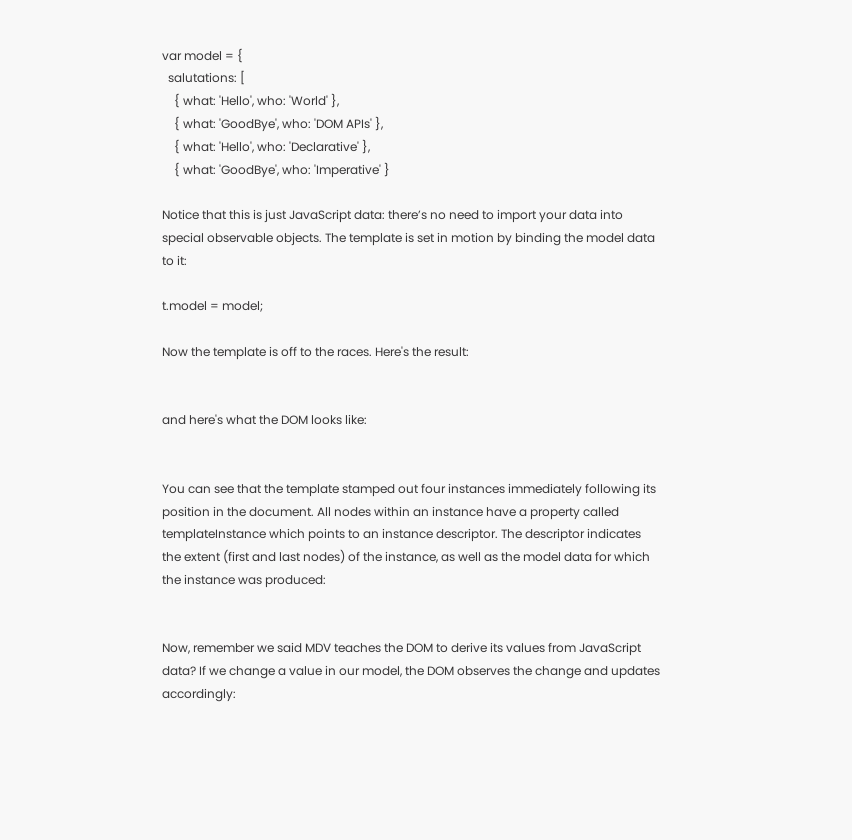var model = {
  salutations: [
    { what: 'Hello', who: 'World' },
    { what: 'GoodBye', who: 'DOM APIs' },
    { what: 'Hello', who: 'Declarative' },
    { what: 'GoodBye', who: 'Imperative' }

Notice that this is just JavaScript data: there’s no need to import your data into special observable objects. The template is set in motion by binding the model data to it:

t.model = model;

Now the template is off to the races. Here's the result:


and here's what the DOM looks like:


You can see that the template stamped out four instances immediately following its position in the document. All nodes within an instance have a property called templateInstance which points to an instance descriptor. The descriptor indicates the extent (first and last nodes) of the instance, as well as the model data for which the instance was produced:


Now, remember we said MDV teaches the DOM to derive its values from JavaScript data? If we change a value in our model, the DOM observes the change and updates accordingly: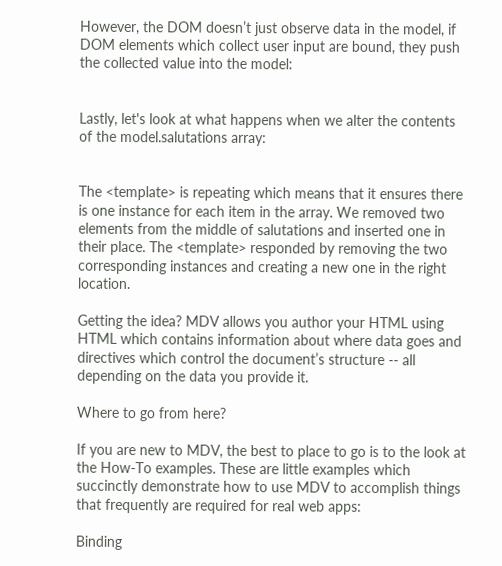However, the DOM doesn’t just observe data in the model, if DOM elements which collect user input are bound, they push the collected value into the model:


Lastly, let's look at what happens when we alter the contents of the model.salutations array:


The <template> is repeating which means that it ensures there is one instance for each item in the array. We removed two elements from the middle of salutations and inserted one in their place. The <template> responded by removing the two corresponding instances and creating a new one in the right location.

Getting the idea? MDV allows you author your HTML using HTML which contains information about where data goes and directives which control the document’s structure -- all depending on the data you provide it.

Where to go from here?

If you are new to MDV, the best to place to go is to the look at the How-To examples. These are little examples which succinctly demonstrate how to use MDV to accomplish things that frequently are required for real web apps:

Binding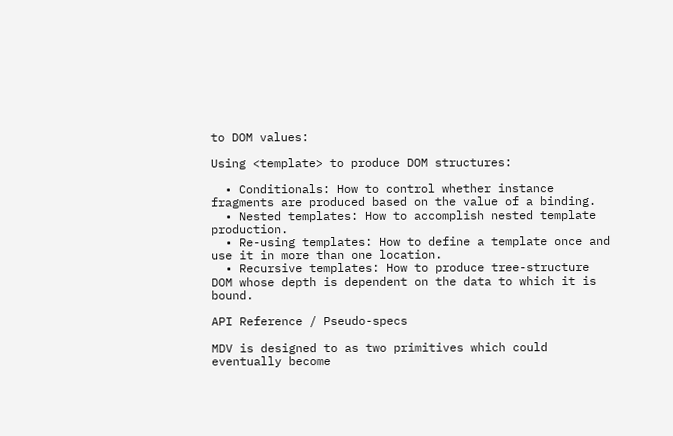to DOM values:

Using <template> to produce DOM structures:

  • Conditionals: How to control whether instance fragments are produced based on the value of a binding.
  • Nested templates: How to accomplish nested template production.
  • Re-using templates: How to define a template once and use it in more than one location.
  • Recursive templates: How to produce tree-structure DOM whose depth is dependent on the data to which it is bound.

API Reference / Pseudo-specs

MDV is designed to as two primitives which could eventually become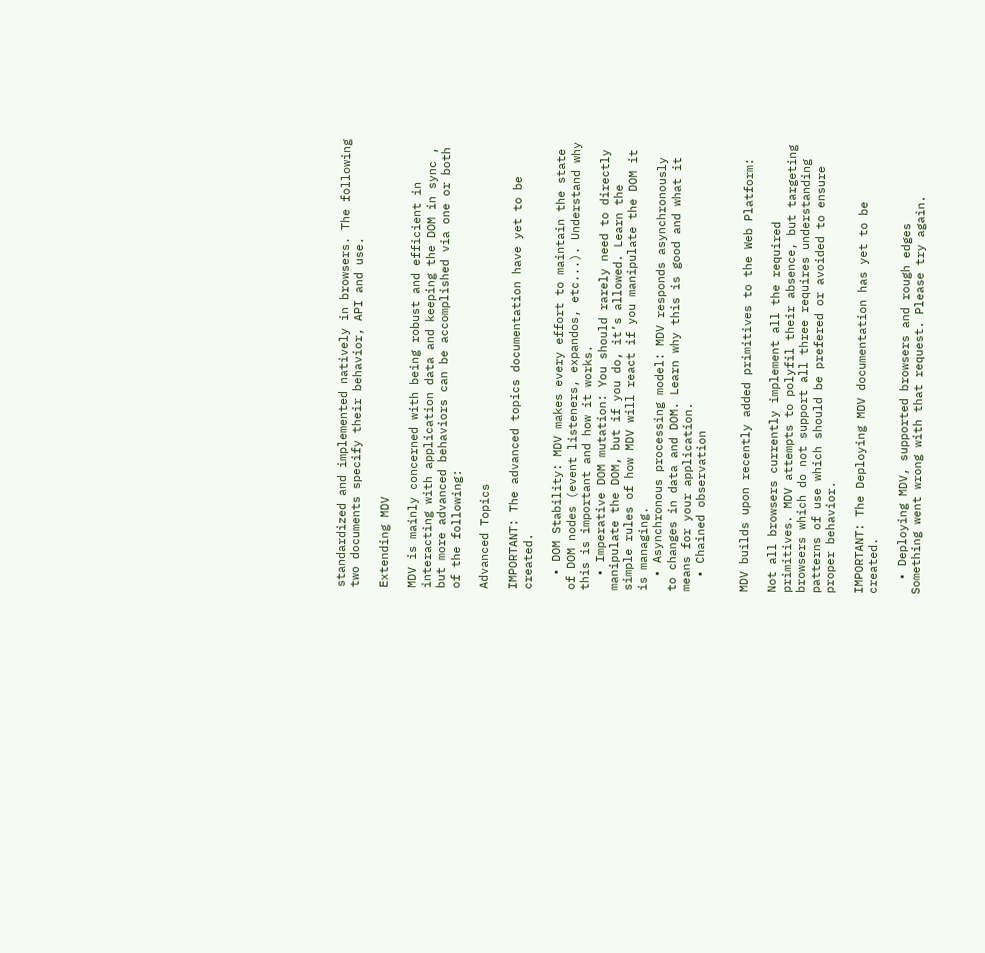standardized and implemented natively in browsers. The following two documents specify their behavior, API and use.

Extending MDV

MDV is mainly concerned with being robust and efficient in interacting with application data and keeping the DOM in sync , but more advanced behaviors can be accomplished via one or both of the following:

Advanced Topics

IMPORTANT: The advanced topics documentation have yet to be created.

  • DOM Stability: MDV makes every effort to maintain the state of DOM nodes (event listeners, expandos, etc...). Understand why this is important and how it works.
  • Imperative DOM mutation: You should rarely need to directly manipulate the DOM, but if you do, it’s allowed. Learn the simple rules of how MDV will react if you manipulate the DOM it is managing.
  • Asynchronous processing model: MDV responds asynchronously to changes in data and DOM. Learn why this is good and what it means for your application.
  • Chained observation


MDV builds upon recently added primitives to the Web Platform:

Not all browsers currently implement all the required primitives. MDV attempts to polyfil their absence, but targeting browsers which do not support all three requires understanding patterns of use which should be prefered or avoided to ensure proper behavior.

IMPORTANT: The Deploying MDV documentation has yet to be created.

  • Deploying MDV, supported browsers and rough edges
Something went wrong with that request. Please try again.